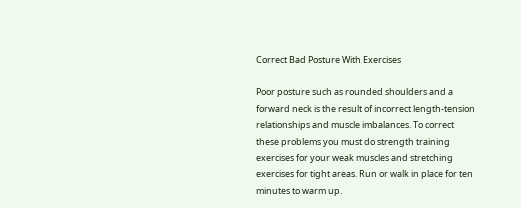Correct Bad Posture With Exercises

Poor posture such as rounded shoulders and a forward neck is the result of incorrect length-tension relationships and muscle imbalances. To correct these problems you must do strength training exercises for your weak muscles and stretching exercises for tight areas. Run or walk in place for ten minutes to warm up.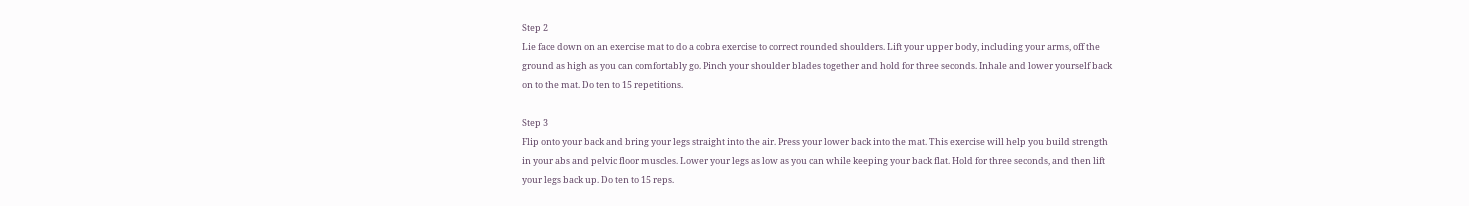Step 2
Lie face down on an exercise mat to do a cobra exercise to correct rounded shoulders. Lift your upper body, including your arms, off the ground as high as you can comfortably go. Pinch your shoulder blades together and hold for three seconds. Inhale and lower yourself back on to the mat. Do ten to 15 repetitions.

Step 3
Flip onto your back and bring your legs straight into the air. Press your lower back into the mat. This exercise will help you build strength in your abs and pelvic floor muscles. Lower your legs as low as you can while keeping your back flat. Hold for three seconds, and then lift your legs back up. Do ten to 15 reps.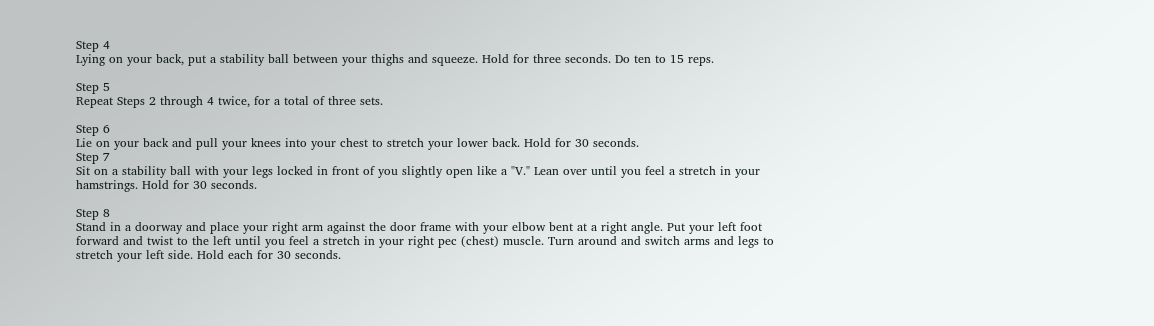Step 4
Lying on your back, put a stability ball between your thighs and squeeze. Hold for three seconds. Do ten to 15 reps.

Step 5
Repeat Steps 2 through 4 twice, for a total of three sets.

Step 6
Lie on your back and pull your knees into your chest to stretch your lower back. Hold for 30 seconds.
Step 7
Sit on a stability ball with your legs locked in front of you slightly open like a "V." Lean over until you feel a stretch in your hamstrings. Hold for 30 seconds.

Step 8
Stand in a doorway and place your right arm against the door frame with your elbow bent at a right angle. Put your left foot forward and twist to the left until you feel a stretch in your right pec (chest) muscle. Turn around and switch arms and legs to stretch your left side. Hold each for 30 seconds.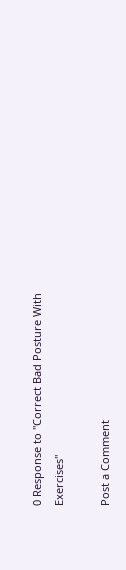0 Response to "Correct Bad Posture With Exercises"

Post a Comment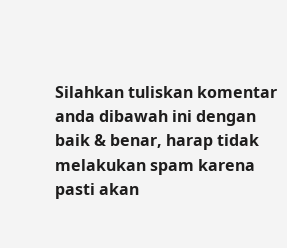Silahkan tuliskan komentar anda dibawah ini dengan baik & benar, harap tidak melakukan spam karena pasti akan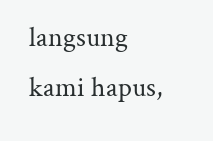langsung kami hapus,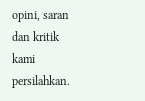opini, saran dan kritik kami persilahkan.